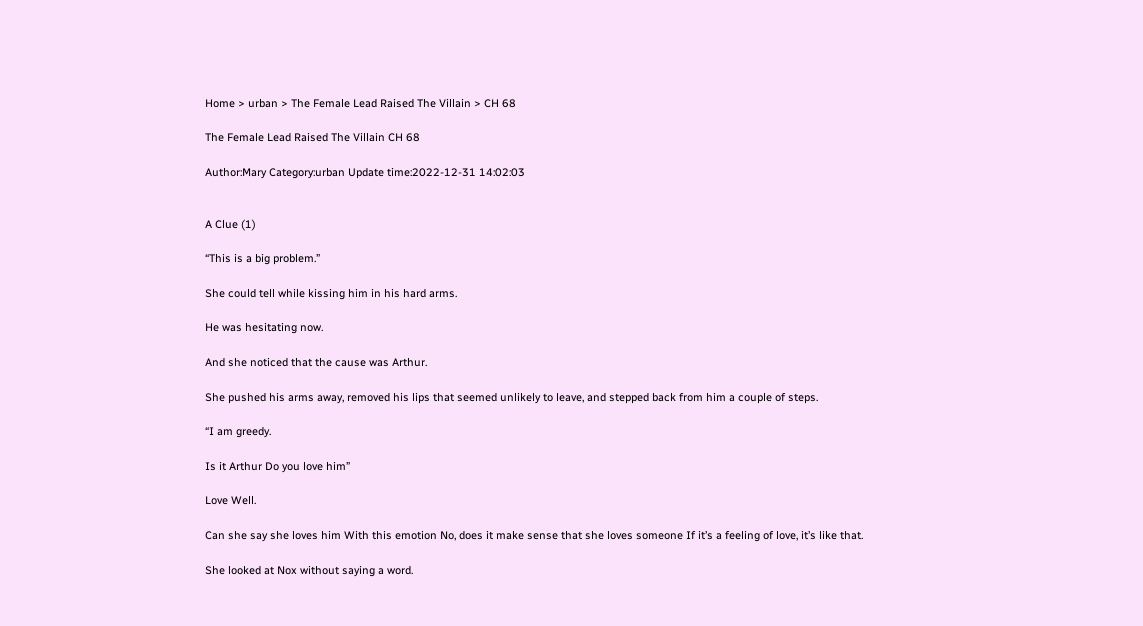Home > urban > The Female Lead Raised The Villain > CH 68

The Female Lead Raised The Villain CH 68

Author:Mary Category:urban Update time:2022-12-31 14:02:03


A Clue (1)

“This is a big problem.”

She could tell while kissing him in his hard arms.

He was hesitating now.

And she noticed that the cause was Arthur.

She pushed his arms away, removed his lips that seemed unlikely to leave, and stepped back from him a couple of steps.

“I am greedy.

Is it Arthur Do you love him”

Love Well.

Can she say she loves him With this emotion No, does it make sense that she loves someone If it’s a feeling of love, it’s like that.

She looked at Nox without saying a word.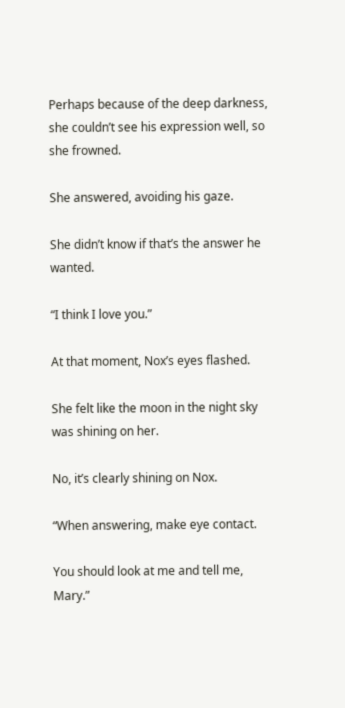Perhaps because of the deep darkness, she couldn’t see his expression well, so she frowned.

She answered, avoiding his gaze.

She didn’t know if that’s the answer he wanted.

“I think I love you.”

At that moment, Nox’s eyes flashed.

She felt like the moon in the night sky was shining on her.

No, it’s clearly shining on Nox.

“When answering, make eye contact.

You should look at me and tell me, Mary.”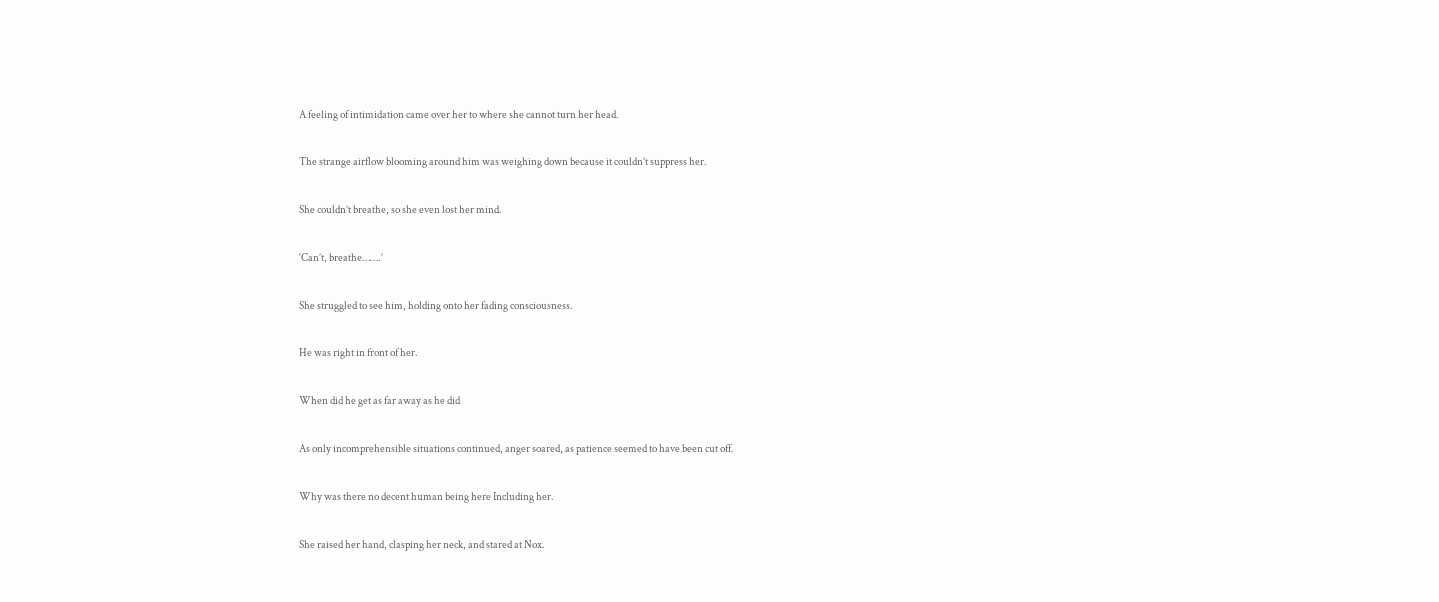A feeling of intimidation came over her to where she cannot turn her head.

The strange airflow blooming around him was weighing down because it couldn’t suppress her.

She couldn’t breathe, so she even lost her mind.

‘Can’t, breathe…….’

She struggled to see him, holding onto her fading consciousness.

He was right in front of her.

When did he get as far away as he did

As only incomprehensible situations continued, anger soared, as patience seemed to have been cut off.

Why was there no decent human being here Including her.

She raised her hand, clasping her neck, and stared at Nox.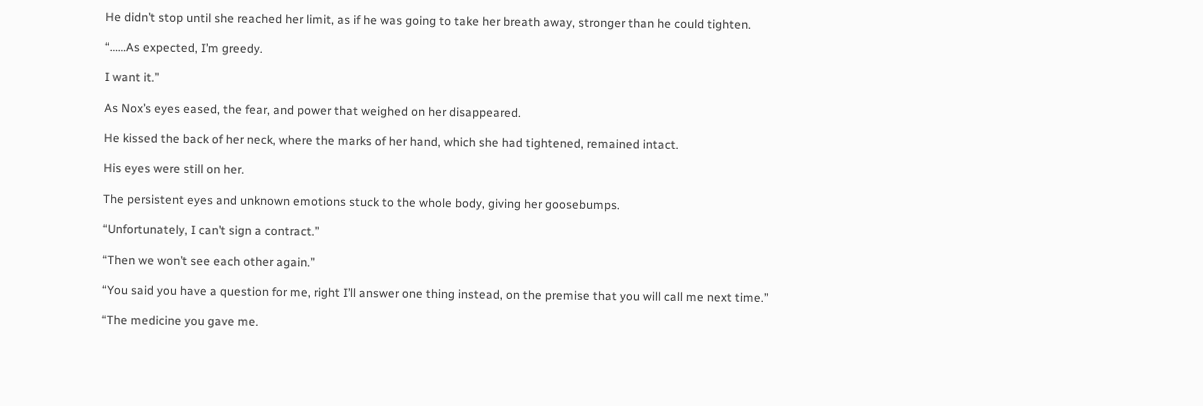He didn’t stop until she reached her limit, as if he was going to take her breath away, stronger than he could tighten.

“……As expected, I’m greedy.

I want it.”

As Nox’s eyes eased, the fear, and power that weighed on her disappeared.

He kissed the back of her neck, where the marks of her hand, which she had tightened, remained intact.

His eyes were still on her.

The persistent eyes and unknown emotions stuck to the whole body, giving her goosebumps.

“Unfortunately, I can’t sign a contract.”

“Then we won’t see each other again.”

“You said you have a question for me, right I’ll answer one thing instead, on the premise that you will call me next time.”

“The medicine you gave me.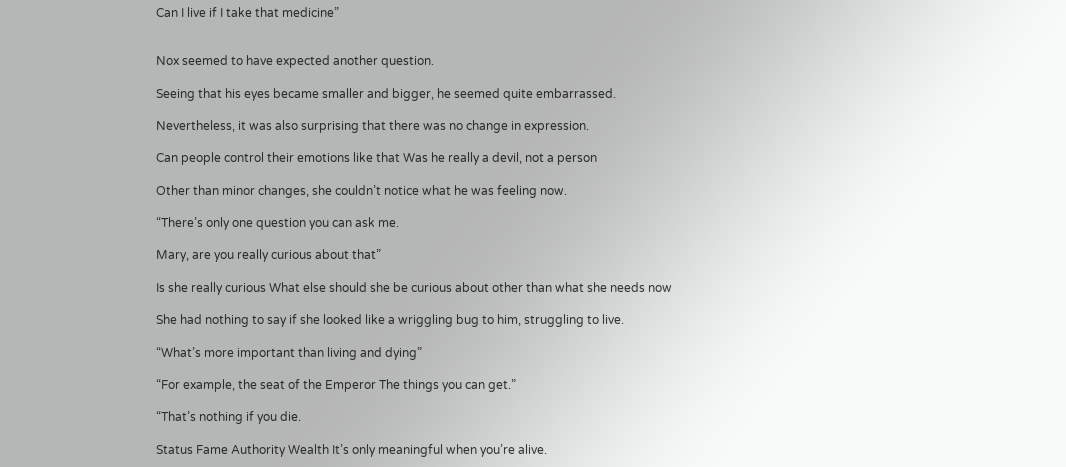Can I live if I take that medicine”


Nox seemed to have expected another question.

Seeing that his eyes became smaller and bigger, he seemed quite embarrassed.

Nevertheless, it was also surprising that there was no change in expression.

Can people control their emotions like that Was he really a devil, not a person

Other than minor changes, she couldn’t notice what he was feeling now.

“There’s only one question you can ask me.

Mary, are you really curious about that”

Is she really curious What else should she be curious about other than what she needs now

She had nothing to say if she looked like a wriggling bug to him, struggling to live.

“What’s more important than living and dying”

“For example, the seat of the Emperor The things you can get.”

“That’s nothing if you die.

Status Fame Authority Wealth It’s only meaningful when you’re alive.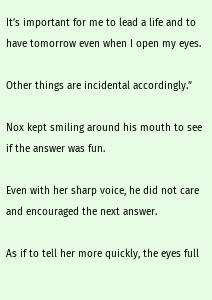It’s important for me to lead a life and to have tomorrow even when I open my eyes.

Other things are incidental accordingly.”

Nox kept smiling around his mouth to see if the answer was fun.

Even with her sharp voice, he did not care and encouraged the next answer.

As if to tell her more quickly, the eyes full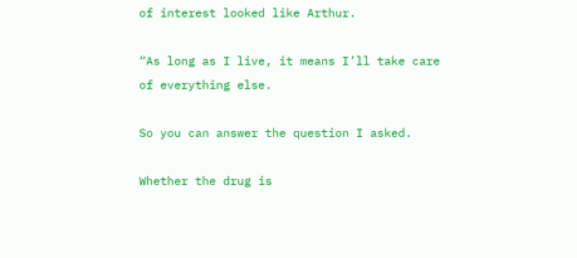of interest looked like Arthur.

“As long as I live, it means I’ll take care of everything else.

So you can answer the question I asked.

Whether the drug is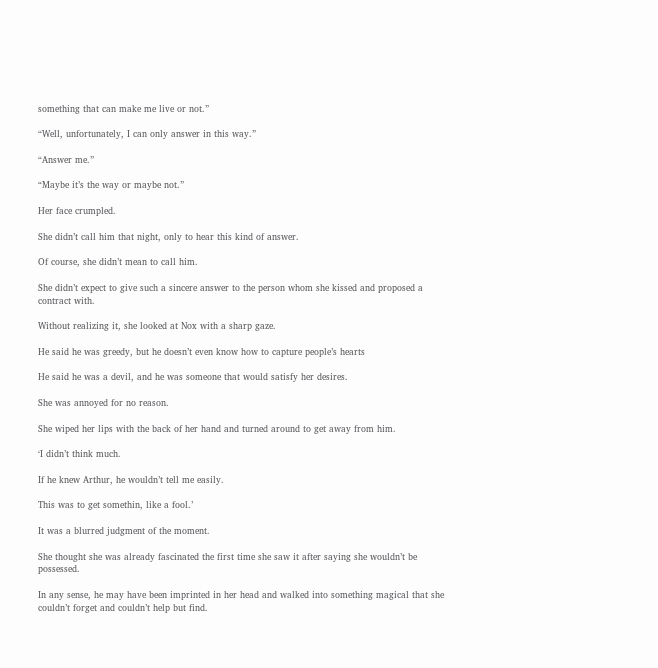something that can make me live or not.”

“Well, unfortunately, I can only answer in this way.”

“Answer me.”

“Maybe it’s the way or maybe not.”

Her face crumpled.

She didn’t call him that night, only to hear this kind of answer.

Of course, she didn’t mean to call him.

She didn’t expect to give such a sincere answer to the person whom she kissed and proposed a contract with.

Without realizing it, she looked at Nox with a sharp gaze.

He said he was greedy, but he doesn’t even know how to capture people’s hearts

He said he was a devil, and he was someone that would satisfy her desires.

She was annoyed for no reason.

She wiped her lips with the back of her hand and turned around to get away from him.

‘I didn’t think much.

If he knew Arthur, he wouldn’t tell me easily.

This was to get somethin, like a fool.’

It was a blurred judgment of the moment.

She thought she was already fascinated the first time she saw it after saying she wouldn’t be possessed.

In any sense, he may have been imprinted in her head and walked into something magical that she couldn’t forget and couldn’t help but find.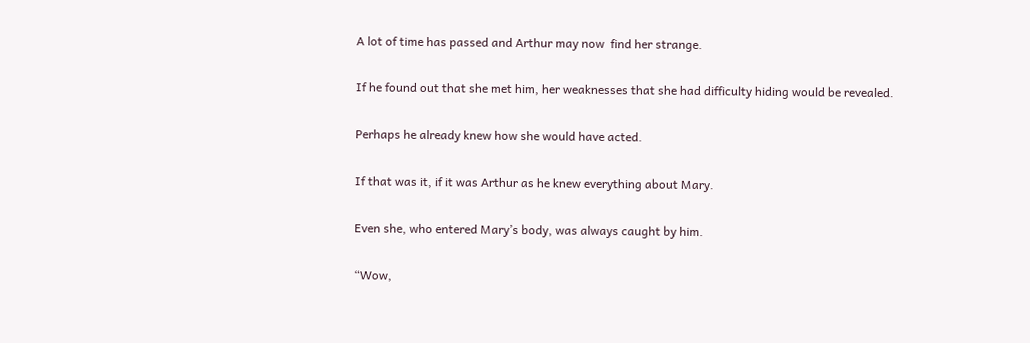A lot of time has passed and Arthur may now  find her strange.

If he found out that she met him, her weaknesses that she had difficulty hiding would be revealed.

Perhaps he already knew how she would have acted.

If that was it, if it was Arthur as he knew everything about Mary.

Even she, who entered Mary’s body, was always caught by him.

“Wow,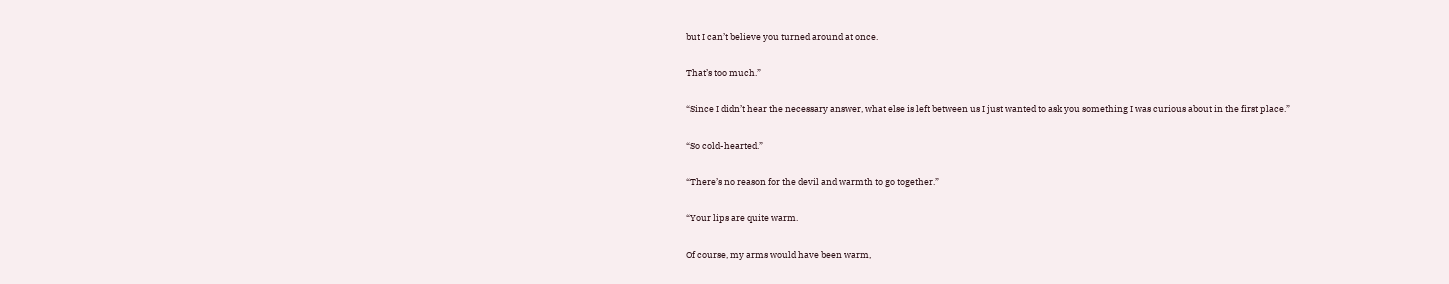but I can’t believe you turned around at once.

That’s too much.”

“Since I didn’t hear the necessary answer, what else is left between us I just wanted to ask you something I was curious about in the first place.”

“So cold-hearted.”

“There’s no reason for the devil and warmth to go together.”

“Your lips are quite warm.

Of course, my arms would have been warm,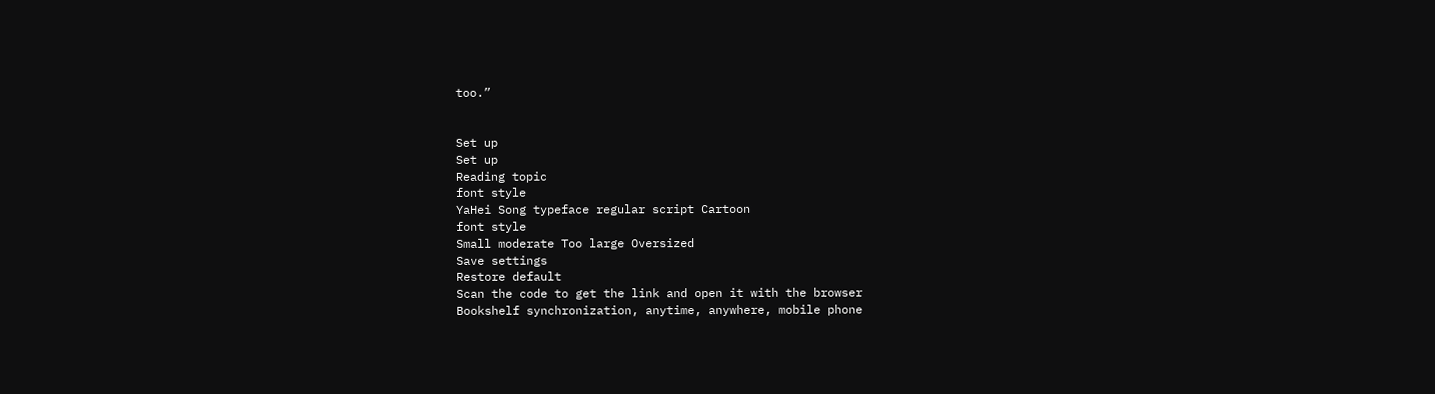too.”


Set up
Set up
Reading topic
font style
YaHei Song typeface regular script Cartoon
font style
Small moderate Too large Oversized
Save settings
Restore default
Scan the code to get the link and open it with the browser
Bookshelf synchronization, anytime, anywhere, mobile phone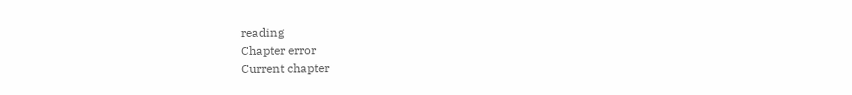reading
Chapter error
Current chapter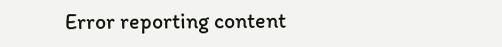Error reporting content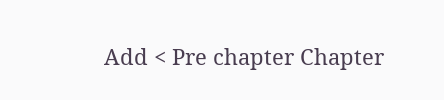Add < Pre chapter Chapter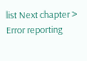list Next chapter > Error reporting